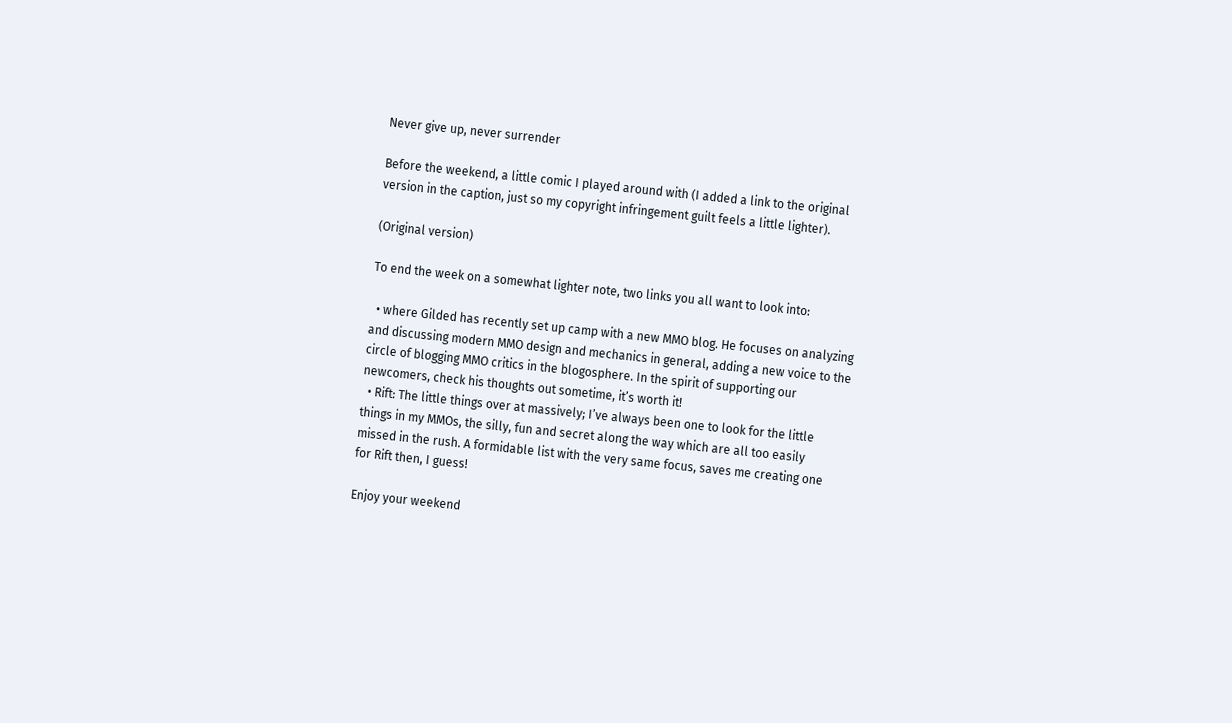Never give up, never surrender

Before the weekend, a little comic I played around with (I added a link to the original version in the caption, just so my copyright infringement guilt feels a little lighter).

(Original version)

To end the week on a somewhat lighter note, two links you all want to look into:

  • where Gilded has recently set up camp with a new MMO blog. He focuses on analyzing and discussing modern MMO design and mechanics in general, adding a new voice to the circle of blogging MMO critics in the blogosphere. In the spirit of supporting our newcomers, check his thoughts out sometime, it’s worth it!
  • Rift: The little things over at massively; I’ve always been one to look for the little things in my MMOs, the silly, fun and secret along the way which are all too easily missed in the rush. A formidable list with the very same focus, saves me creating one for Rift then, I guess!

Enjoy your weekend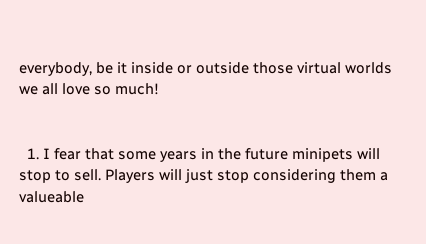everybody, be it inside or outside those virtual worlds we all love so much!


  1. I fear that some years in the future minipets will stop to sell. Players will just stop considering them a valueable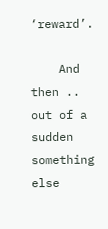‘reward’.

    And then .. out of a sudden something else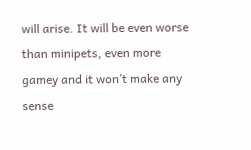will arise. It will be even worse than minipets, even more gamey and it won’t make any sense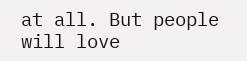at all. But people will love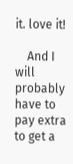it. love it!

    And I will probably have to pay extra to get a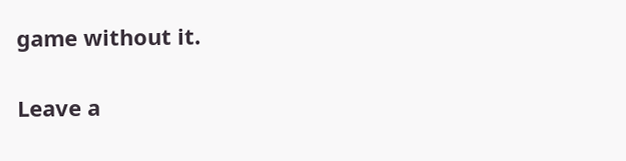game without it.

Leave a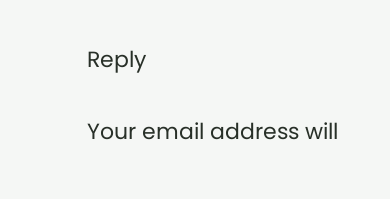Reply

Your email address will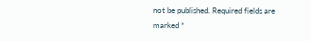not be published. Required fields are marked *